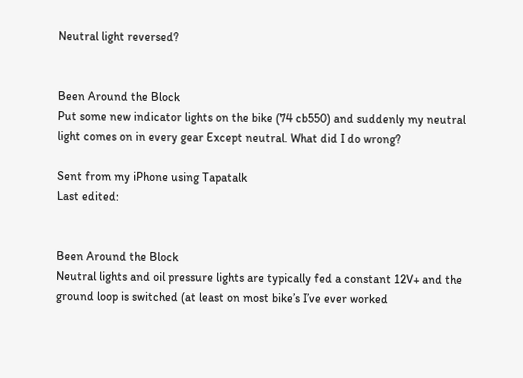Neutral light reversed?


Been Around the Block
Put some new indicator lights on the bike (74 cb550) and suddenly my neutral light comes on in every gear Except neutral. What did I do wrong?

Sent from my iPhone using Tapatalk
Last edited:


Been Around the Block
Neutral lights and oil pressure lights are typically fed a constant 12V+ and the ground loop is switched (at least on most bike’s I’ve ever worked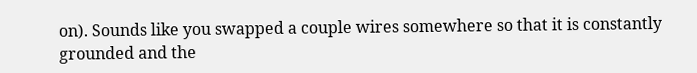on). Sounds like you swapped a couple wires somewhere so that it is constantly grounded and the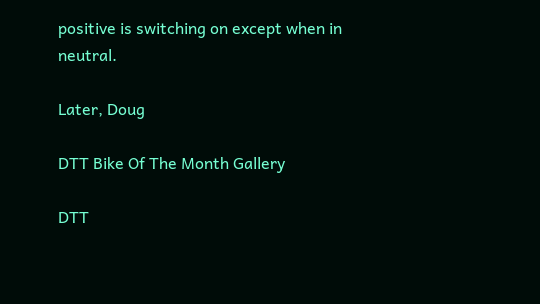positive is switching on except when in neutral.

Later, Doug

DTT Bike Of The Month Gallery

DTT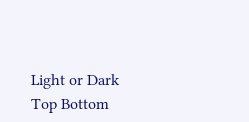Light or Dark
Top Bottom